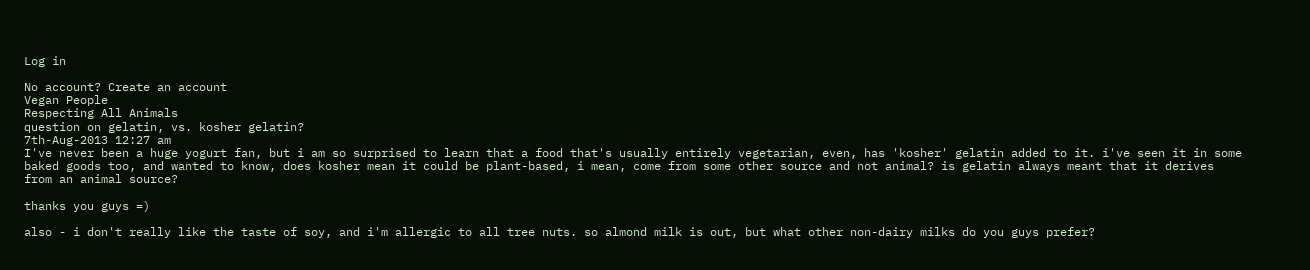Log in

No account? Create an account
Vegan People
Respecting All Animals
question on gelatin, vs. kosher gelatin?
7th-Aug-2013 12:27 am
I've never been a huge yogurt fan, but i am so surprised to learn that a food that's usually entirely vegetarian, even, has 'kosher' gelatin added to it. i've seen it in some baked goods too, and wanted to know, does kosher mean it could be plant-based, i mean, come from some other source and not animal? is gelatin always meant that it derives from an animal source?

thanks you guys =)

also - i don't really like the taste of soy, and i'm allergic to all tree nuts. so almond milk is out, but what other non-dairy milks do you guys prefer?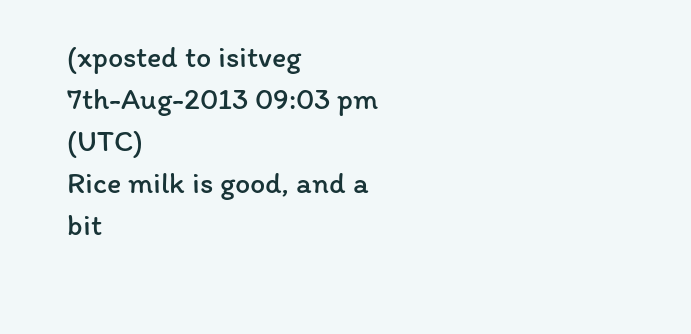(xposted to isitveg
7th-Aug-2013 09:03 pm (UTC)
Rice milk is good, and a bit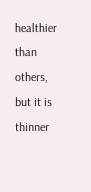healthier than others, but it is thinner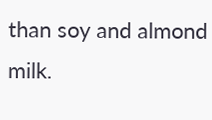than soy and almond milk.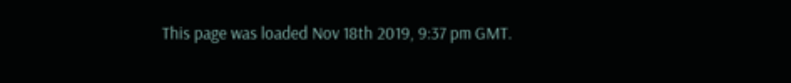This page was loaded Nov 18th 2019, 9:37 pm GMT.